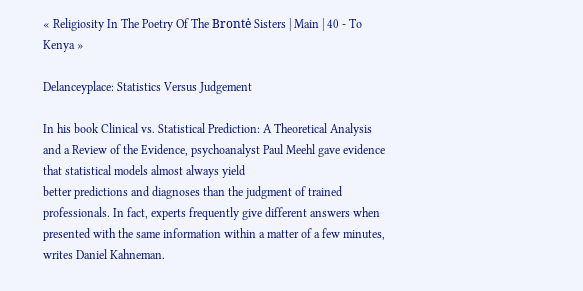« Religiosity In The Poetry Of The Brontė Sisters | Main | 40 - To Kenya »

Delanceyplace: Statistics Versus Judgement

In his book Clinical vs. Statistical Prediction: A Theoretical Analysis and a Review of the Evidence, psychoanalyst Paul Meehl gave evidence that statistical models almost always yield
better predictions and diagnoses than the judgment of trained professionals. In fact, experts frequently give different answers when presented with the same information within a matter of a few minutes, writes Daniel Kahneman.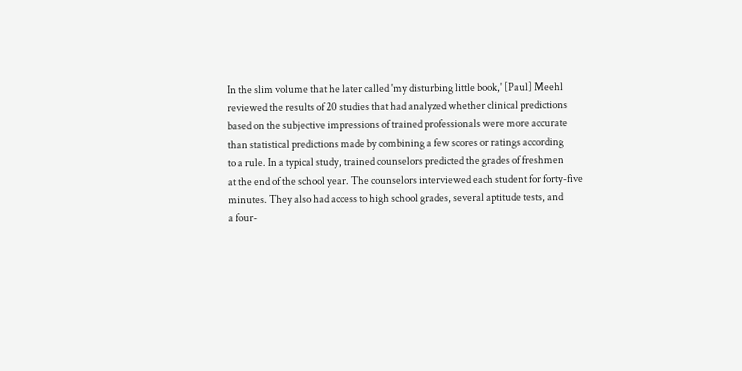In the slim volume that he later called 'my disturbing little book,' [Paul] Meehl
reviewed the results of 20 studies that had analyzed whether clinical predictions
based on the subjective impressions of trained professionals were more accurate
than statistical predictions made by combining a few scores or ratings according
to a rule. In a typical study, trained counselors predicted the grades of freshmen
at the end of the school year. The counselors interviewed each student for forty-five
minutes. They also had access to high school grades, several aptitude tests, and
a four-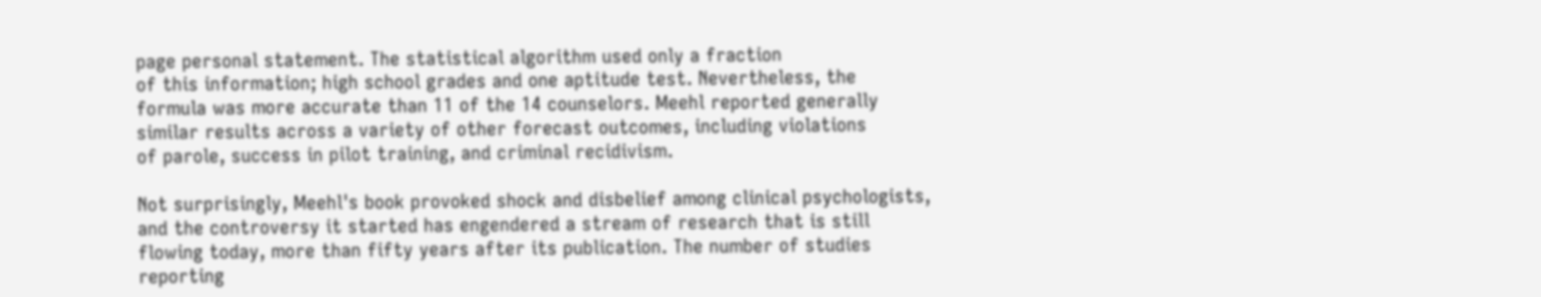page personal statement. The statistical algorithm used only a fraction
of this information; high school grades and one aptitude test. Nevertheless, the
formula was more accurate than 11 of the 14 counselors. Meehl reported generally
similar results across a variety of other forecast outcomes, including violations
of parole, success in pilot training, and criminal recidivism.

Not surprisingly, Meehl's book provoked shock and disbelief among clinical psychologists,
and the controversy it started has engendered a stream of research that is still
flowing today, more than fifty years after its publication. The number of studies
reporting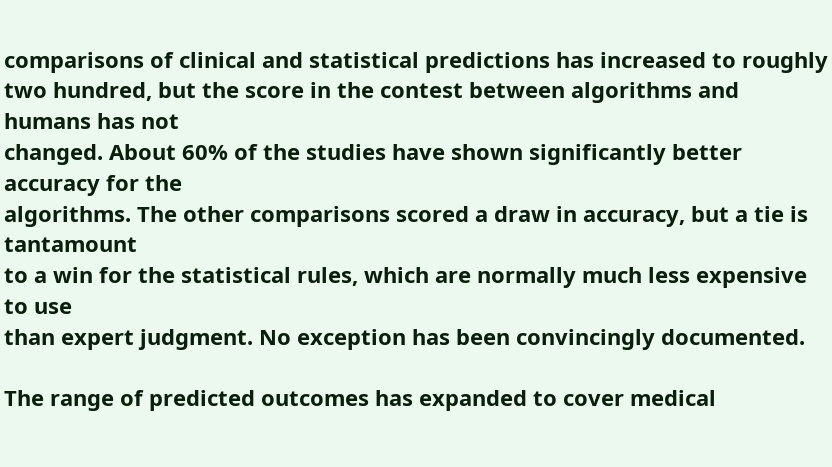comparisons of clinical and statistical predictions has increased to roughly
two hundred, but the score in the contest between algorithms and humans has not
changed. About 60% of the studies have shown significantly better accuracy for the
algorithms. The other comparisons scored a draw in accuracy, but a tie is tantamount
to a win for the statistical rules, which are normally much less expensive to use
than expert judgment. No exception has been convincingly documented.

The range of predicted outcomes has expanded to cover medical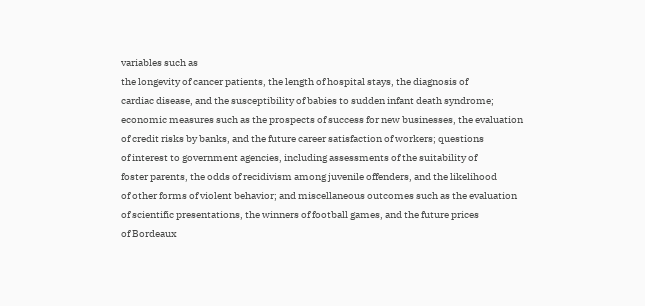variables such as
the longevity of cancer patients, the length of hospital stays, the diagnosis of
cardiac disease, and the susceptibility of babies to sudden infant death syndrome;
economic measures such as the prospects of success for new businesses, the evaluation
of credit risks by banks, and the future career satisfaction of workers; questions
of interest to government agencies, including assessments of the suitability of
foster parents, the odds of recidivism among juvenile offenders, and the likelihood
of other forms of violent behavior; and miscellaneous outcomes such as the evaluation
of scientific presentations, the winners of football games, and the future prices
of Bordeaux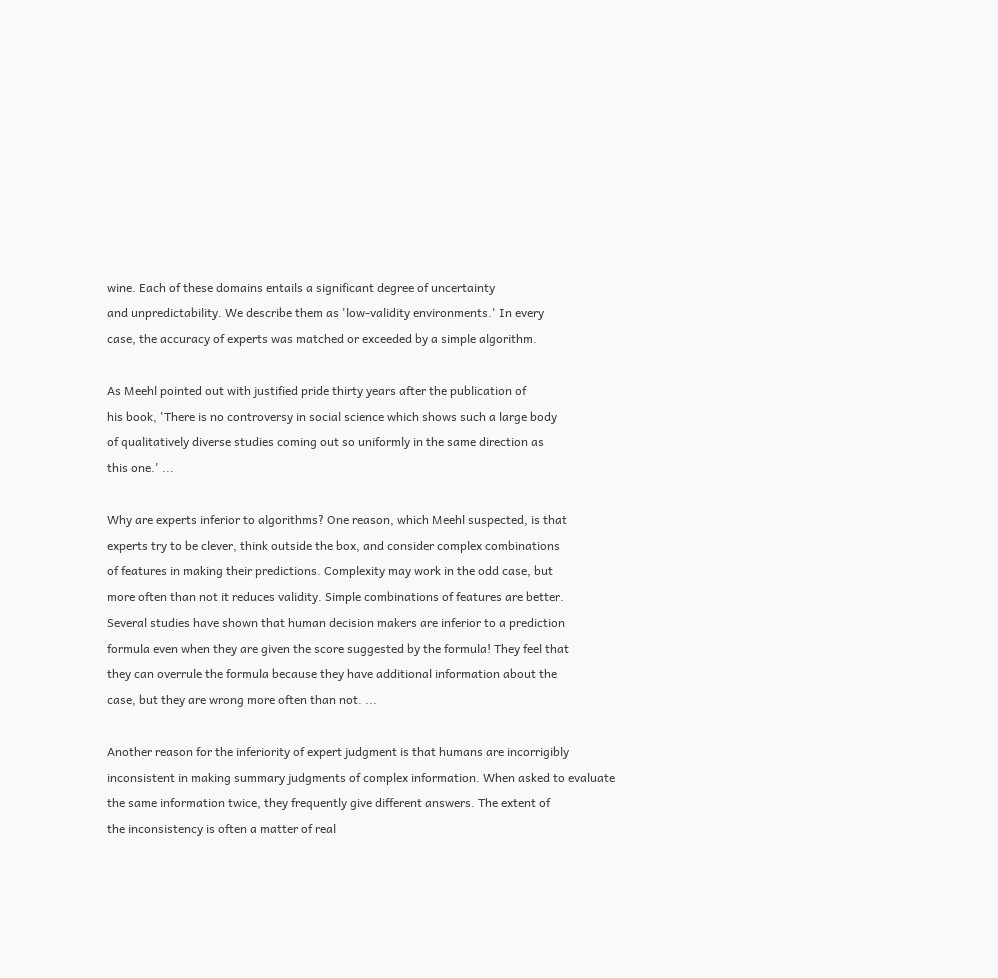wine. Each of these domains entails a significant degree of uncertainty
and unpredictability. We describe them as 'low-validity environments.' In every
case, the accuracy of experts was matched or exceeded by a simple algorithm.

As Meehl pointed out with justified pride thirty years after the publication of
his book, 'There is no controversy in social science which shows such a large body
of qualitatively diverse studies coming out so uniformly in the same direction as
this one.' ...

Why are experts inferior to algorithms? One reason, which Meehl suspected, is that
experts try to be clever, think outside the box, and consider complex combinations
of features in making their predictions. Complexity may work in the odd case, but
more often than not it reduces validity. Simple combinations of features are better.
Several studies have shown that human decision makers are inferior to a prediction
formula even when they are given the score suggested by the formula! They feel that
they can overrule the formula because they have additional information about the
case, but they are wrong more often than not. ...

Another reason for the inferiority of expert judgment is that humans are incorrigibly
inconsistent in making summary judgments of complex information. When asked to evaluate
the same information twice, they frequently give different answers. The extent of
the inconsistency is often a matter of real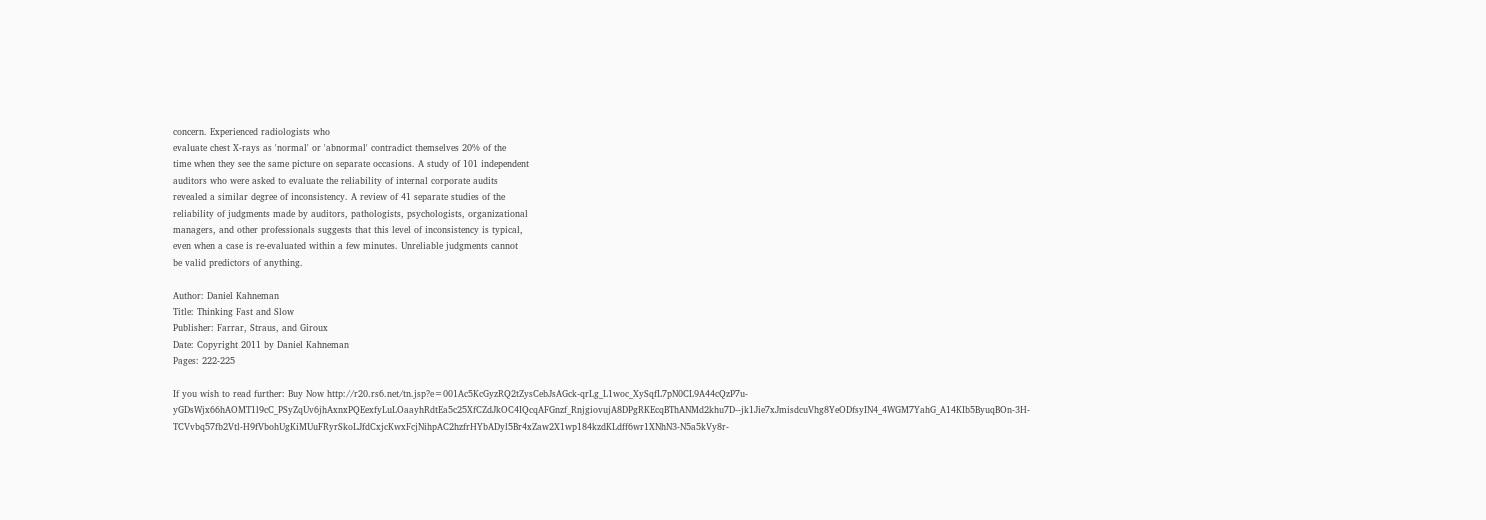concern. Experienced radiologists who
evaluate chest X-rays as 'normal' or 'abnormal' contradict themselves 20% of the
time when they see the same picture on separate occasions. A study of 101 independent
auditors who were asked to evaluate the reliability of internal corporate audits
revealed a similar degree of inconsistency. A review of 41 separate studies of the
reliability of judgments made by auditors, pathologists, psychologists, organizational
managers, and other professionals suggests that this level of inconsistency is typical,
even when a case is re-evaluated within a few minutes. Unreliable judgments cannot
be valid predictors of anything.

Author: Daniel Kahneman
Title: Thinking Fast and Slow
Publisher: Farrar, Straus, and Giroux
Date: Copyright 2011 by Daniel Kahneman
Pages: 222-225

If you wish to read further: Buy Now http://r20.rs6.net/tn.jsp?e=001Ac5KcGyzRQ2tZysCebJsAGck-qrLg_L1woc_XySqfL7pN0CL9A44cQzP7u-yGDsWjx66hAOMT1l9cC_PSyZqUv6jhAxnxPQEexfyLuLOaayhRdtEa5c25XfCZdJkOC4IQcqAFGnzf_RnjgiovujA8DPgRKEcqBThANMd2khu7D--jk1Jie7xJmisdcuVhg8YeODfsyIN4_4WGM7YahG_A14KIb5ByuqBOn-3H-TCVvbq57fb2Vtl-H9fVbohUgKiMUuFRyrSkoLJfdCxjcKwxFcjNihpAC2hzfrHYbADyl5Br4xZaw2X1wp184kzdKLdff6wr1XNhN3-N5a5kVy8r-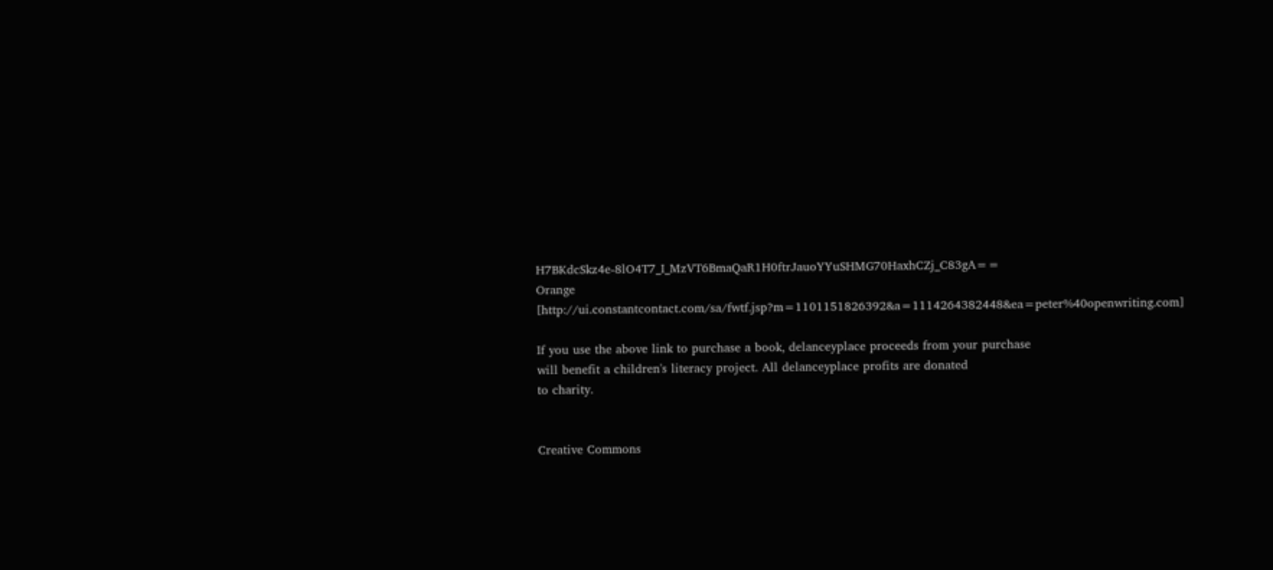H7BKdcSkz4e-8lO4T7_I_MzVT6BmaQaR1H0ftrJauoYYuSHMG70HaxhCZj_C83gA==
Orange [http://ui.constantcontact.com/sa/fwtf.jsp?m=1101151826392&a=1114264382448&ea=peter%40openwriting.com]

If you use the above link to purchase a book, delanceyplace proceeds from your purchase
will benefit a children's literacy project. All delanceyplace profits are donated
to charity.


Creative Commons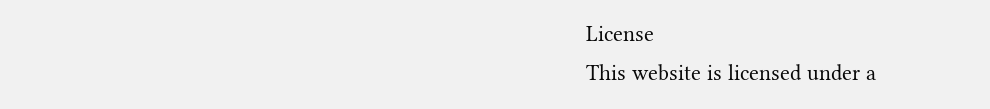License
This website is licensed under a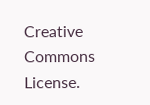Creative Commons License.